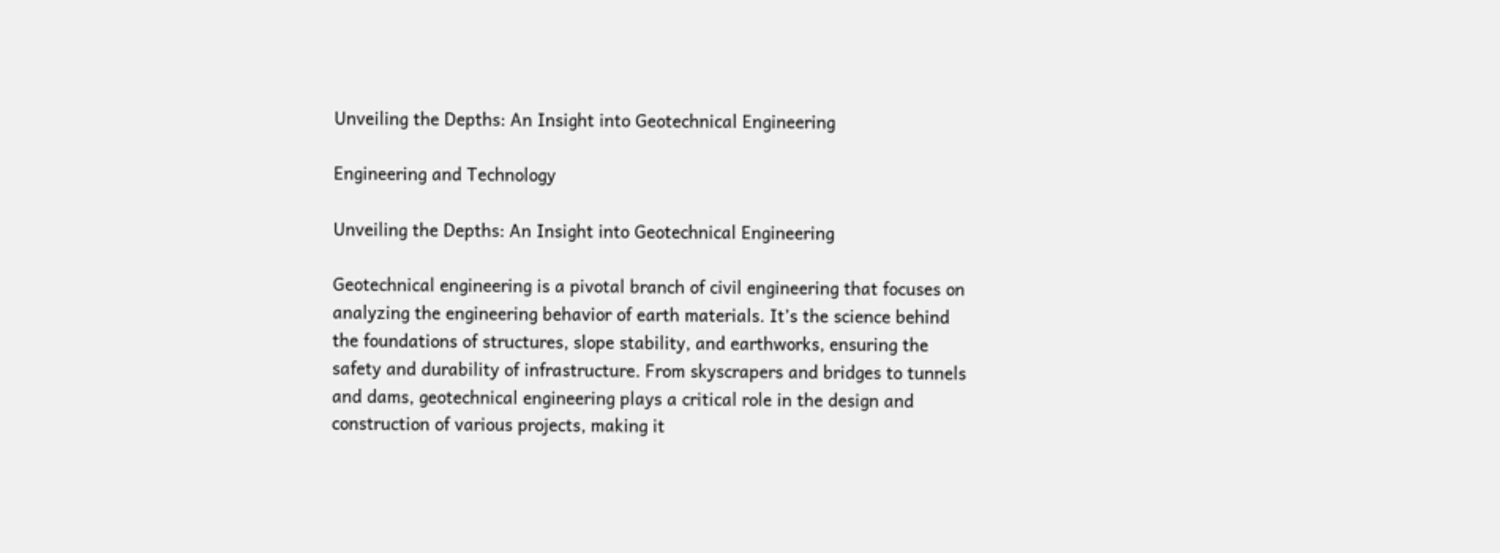Unveiling the Depths: An Insight into Geotechnical Engineering

Engineering and Technology

Unveiling the Depths: An Insight into Geotechnical Engineering

Geotechnical engineering is a pivotal branch of civil engineering that focuses on analyzing the engineering behavior of earth materials. It’s the science behind the foundations of structures, slope stability, and earthworks, ensuring the safety and durability of infrastructure. From skyscrapers and bridges to tunnels and dams, geotechnical engineering plays a critical role in the design and construction of various projects, making it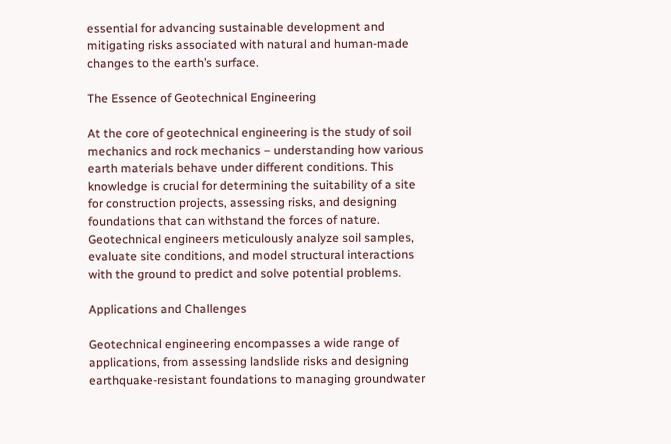essential for advancing sustainable development and mitigating risks associated with natural and human-made changes to the earth’s surface.

The Essence of Geotechnical Engineering

At the core of geotechnical engineering is the study of soil mechanics and rock mechanics – understanding how various earth materials behave under different conditions. This knowledge is crucial for determining the suitability of a site for construction projects, assessing risks, and designing foundations that can withstand the forces of nature. Geotechnical engineers meticulously analyze soil samples, evaluate site conditions, and model structural interactions with the ground to predict and solve potential problems.

Applications and Challenges

Geotechnical engineering encompasses a wide range of applications, from assessing landslide risks and designing earthquake-resistant foundations to managing groundwater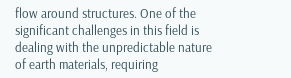flow around structures. One of the significant challenges in this field is dealing with the unpredictable nature of earth materials, requiring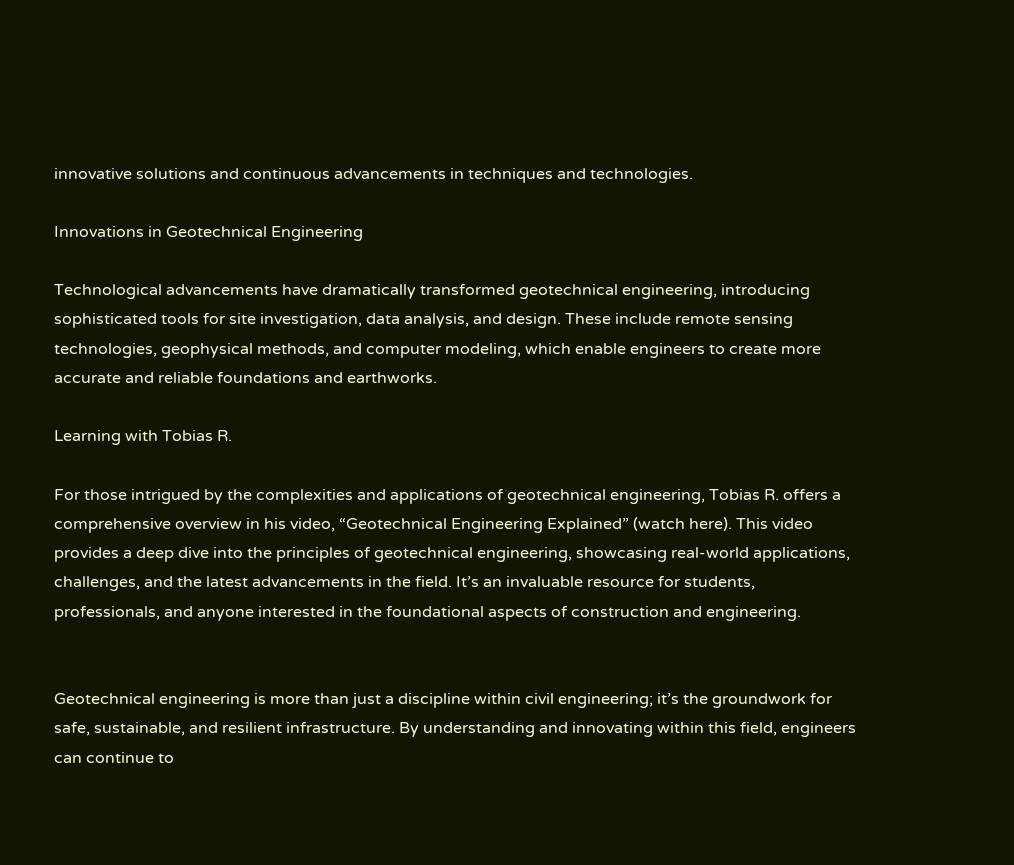innovative solutions and continuous advancements in techniques and technologies.

Innovations in Geotechnical Engineering

Technological advancements have dramatically transformed geotechnical engineering, introducing sophisticated tools for site investigation, data analysis, and design. These include remote sensing technologies, geophysical methods, and computer modeling, which enable engineers to create more accurate and reliable foundations and earthworks.

Learning with Tobias R.

For those intrigued by the complexities and applications of geotechnical engineering, Tobias R. offers a comprehensive overview in his video, “Geotechnical Engineering Explained” (watch here). This video provides a deep dive into the principles of geotechnical engineering, showcasing real-world applications, challenges, and the latest advancements in the field. It’s an invaluable resource for students, professionals, and anyone interested in the foundational aspects of construction and engineering.


Geotechnical engineering is more than just a discipline within civil engineering; it’s the groundwork for safe, sustainable, and resilient infrastructure. By understanding and innovating within this field, engineers can continue to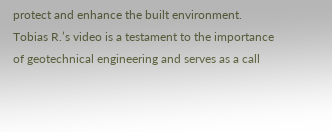protect and enhance the built environment. Tobias R.’s video is a testament to the importance of geotechnical engineering and serves as a call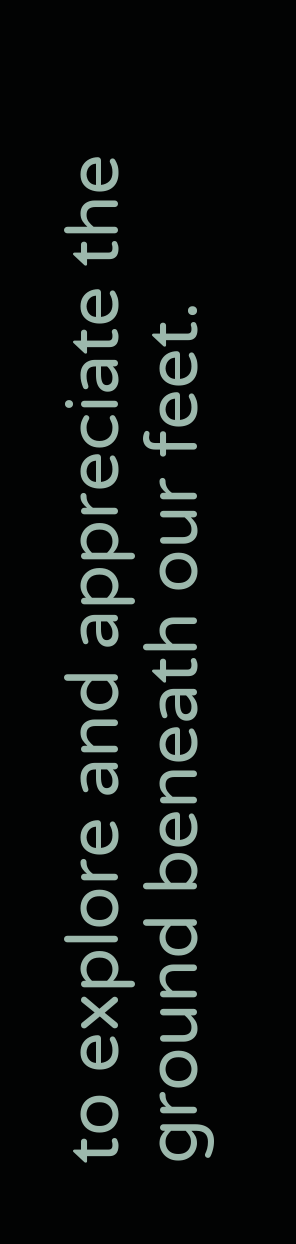to explore and appreciate the ground beneath our feet.